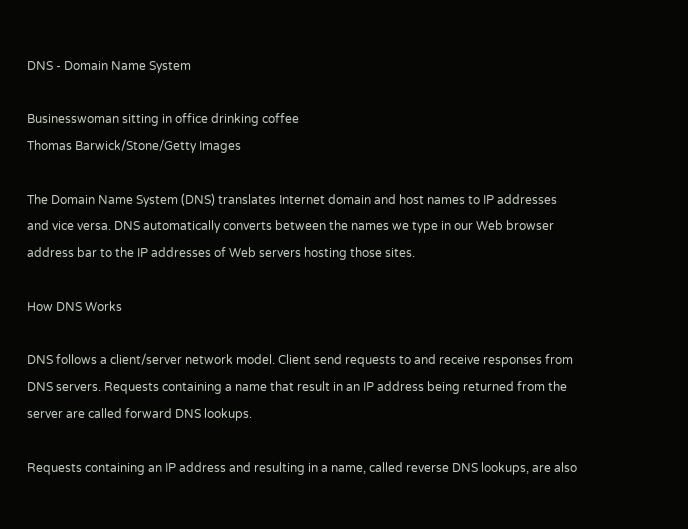DNS - Domain Name System

Businesswoman sitting in office drinking coffee
Thomas Barwick/Stone/Getty Images

The Domain Name System (DNS) translates Internet domain and host names to IP addresses and vice versa. DNS automatically converts between the names we type in our Web browser address bar to the IP addresses of Web servers hosting those sites.

How DNS Works

DNS follows a client/server network model. Client send requests to and receive responses from DNS servers. Requests containing a name that result in an IP address being returned from the server are called forward DNS lookups.

Requests containing an IP address and resulting in a name, called reverse DNS lookups, are also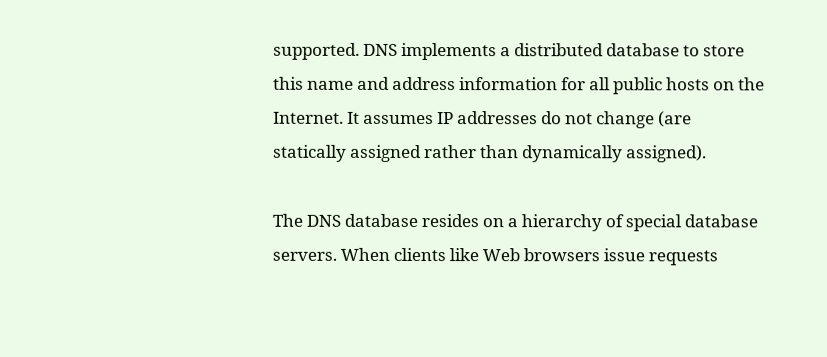supported. DNS implements a distributed database to store this name and address information for all public hosts on the Internet. It assumes IP addresses do not change (are statically assigned rather than dynamically assigned).

The DNS database resides on a hierarchy of special database servers. When clients like Web browsers issue requests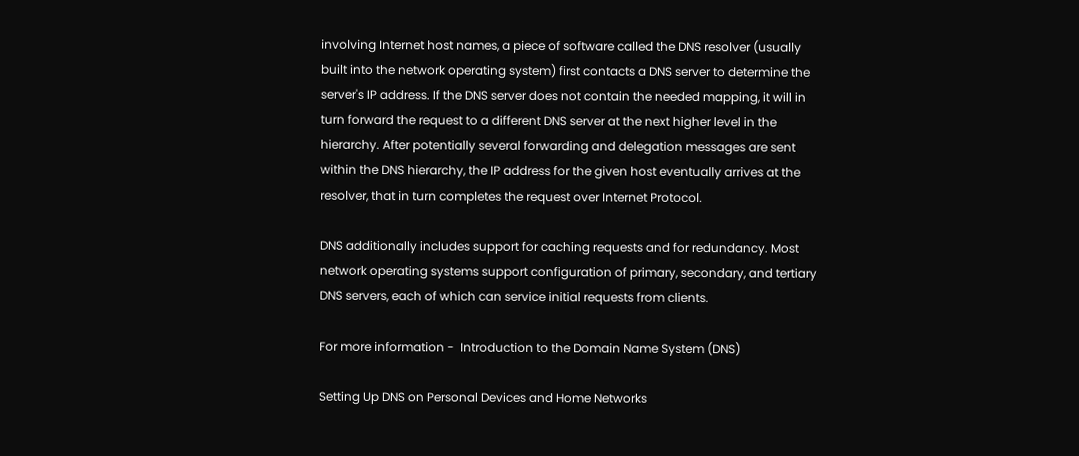involving Internet host names, a piece of software called the DNS resolver (usually built into the network operating system) first contacts a DNS server to determine the server's IP address. If the DNS server does not contain the needed mapping, it will in turn forward the request to a different DNS server at the next higher level in the hierarchy. After potentially several forwarding and delegation messages are sent within the DNS hierarchy, the IP address for the given host eventually arrives at the resolver, that in turn completes the request over Internet Protocol.

DNS additionally includes support for caching requests and for redundancy. Most network operating systems support configuration of primary, secondary, and tertiary DNS servers, each of which can service initial requests from clients.

For more information -  Introduction to the Domain Name System (DNS)

Setting Up DNS on Personal Devices and Home Networks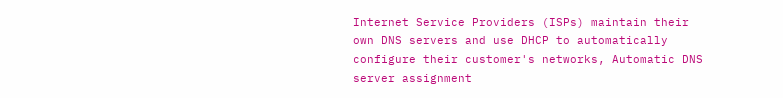Internet Service Providers (ISPs) maintain their own DNS servers and use DHCP to automatically configure their customer's networks, Automatic DNS server assignment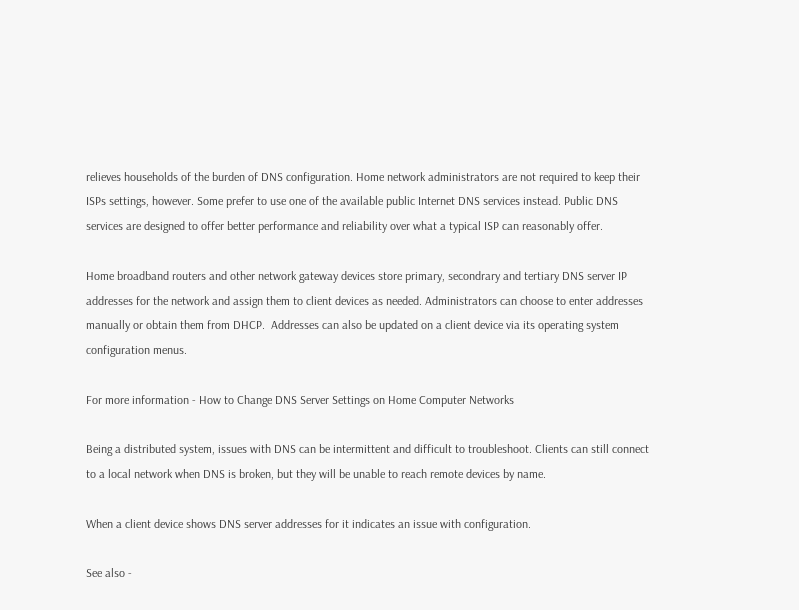relieves households of the burden of DNS configuration. Home network administrators are not required to keep their ISPs settings, however. Some prefer to use one of the available public Internet DNS services instead. Public DNS services are designed to offer better performance and reliability over what a typical ISP can reasonably offer.

Home broadband routers and other network gateway devices store primary, secondrary and tertiary DNS server IP addresses for the network and assign them to client devices as needed. Administrators can choose to enter addresses manually or obtain them from DHCP.  Addresses can also be updated on a client device via its operating system configuration menus.

For more information - How to Change DNS Server Settings on Home Computer Networks

Being a distributed system, issues with DNS can be intermittent and difficult to troubleshoot. Clients can still connect to a local network when DNS is broken, but they will be unable to reach remote devices by name.

When a client device shows DNS server addresses for it indicates an issue with configuration.

See also -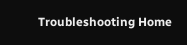Troubleshooting Home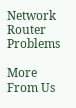Network Router Problems

More From Us